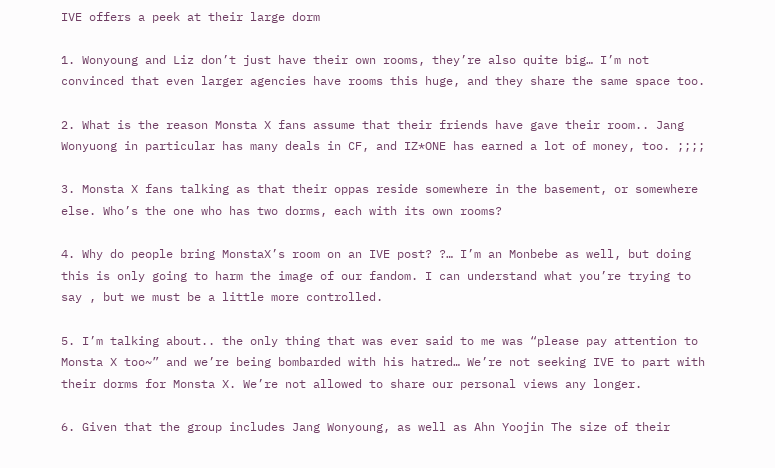IVE offers a peek at their large dorm

1. Wonyoung and Liz don’t just have their own rooms, they’re also quite big… I’m not convinced that even larger agencies have rooms this huge, and they share the same space too.

2. What is the reason Monsta X fans assume that their friends have gave their room.. Jang Wonyuong in particular has many deals in CF, and IZ*ONE has earned a lot of money, too. ;;;;

3. Monsta X fans talking as that their oppas reside somewhere in the basement, or somewhere else. Who’s the one who has two dorms, each with its own rooms?

4. Why do people bring MonstaX’s room on an IVE post? ?… I’m an Monbebe as well, but doing this is only going to harm the image of our fandom. I can understand what you’re trying to say , but we must be a little more controlled.

5. I’m talking about.. the only thing that was ever said to me was “please pay attention to Monsta X too~” and we’re being bombarded with his hatred… We’re not seeking IVE to part with their dorms for Monsta X. We’re not allowed to share our personal views any longer.

6. Given that the group includes Jang Wonyoung, as well as Ahn Yoojin The size of their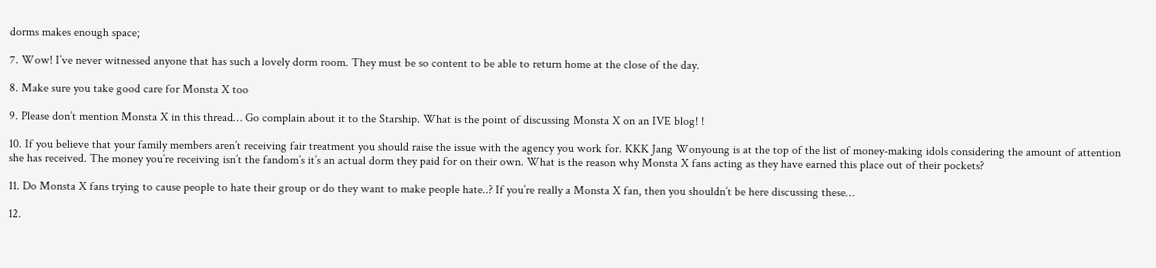dorms makes enough space;

7. Wow! I’ve never witnessed anyone that has such a lovely dorm room. They must be so content to be able to return home at the close of the day.

8. Make sure you take good care for Monsta X too

9. Please don’t mention Monsta X in this thread… Go complain about it to the Starship. What is the point of discussing Monsta X on an IVE blog! !

10. If you believe that your family members aren’t receiving fair treatment you should raise the issue with the agency you work for. KKK Jang Wonyoung is at the top of the list of money-making idols considering the amount of attention she has received. The money you’re receiving isn’t the fandom’s it’s an actual dorm they paid for on their own. What is the reason why Monsta X fans acting as they have earned this place out of their pockets?

11. Do Monsta X fans trying to cause people to hate their group or do they want to make people hate..? If you’re really a Monsta X fan, then you shouldn’t be here discussing these…

12.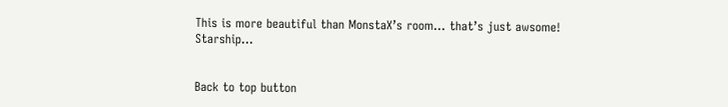This is more beautiful than MonstaX’s room… that’s just awsome! Starship…


Back to top button